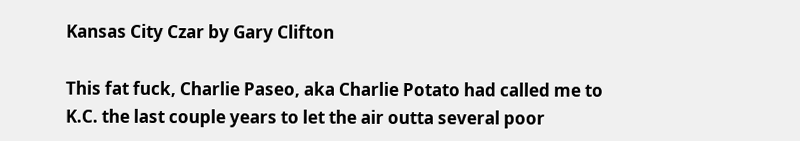Kansas City Czar by Gary Clifton

This fat fuck, Charlie Paseo, aka Charlie Potato had called me to K.C. the last couple years to let the air outta several poor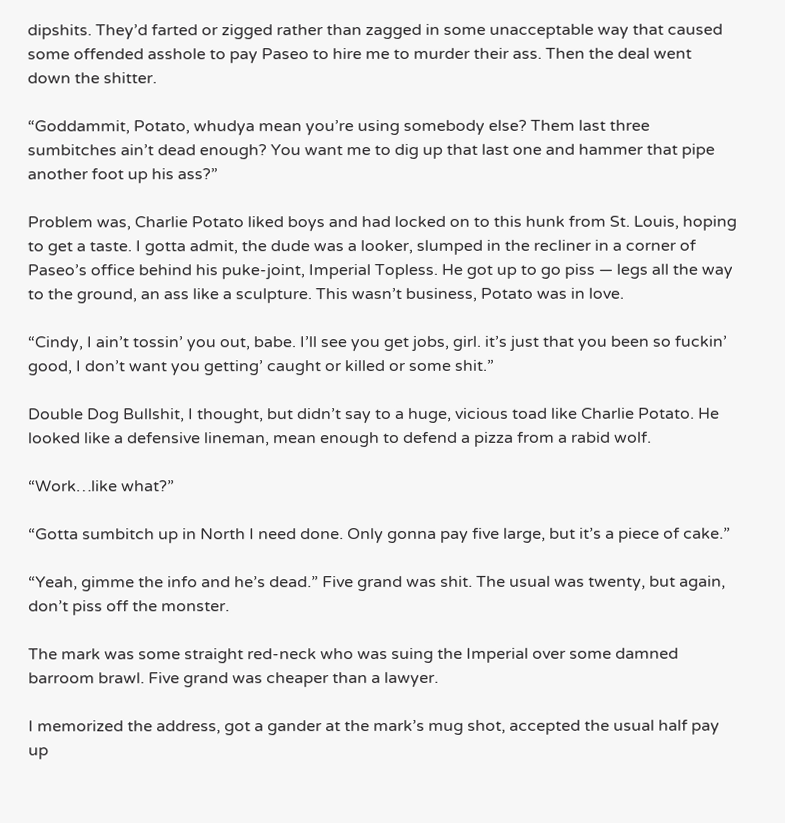dipshits. They’d farted or zigged rather than zagged in some unacceptable way that caused some offended asshole to pay Paseo to hire me to murder their ass. Then the deal went down the shitter.

“Goddammit, Potato, whudya mean you’re using somebody else? Them last three sumbitches ain’t dead enough? You want me to dig up that last one and hammer that pipe another foot up his ass?”

Problem was, Charlie Potato liked boys and had locked on to this hunk from St. Louis, hoping to get a taste. I gotta admit, the dude was a looker, slumped in the recliner in a corner of Paseo’s office behind his puke-joint, Imperial Topless. He got up to go piss — legs all the way to the ground, an ass like a sculpture. This wasn’t business, Potato was in love.

“Cindy, I ain’t tossin’ you out, babe. I’ll see you get jobs, girl. it’s just that you been so fuckin’ good, I don’t want you getting’ caught or killed or some shit.”

Double Dog Bullshit, I thought, but didn’t say to a huge, vicious toad like Charlie Potato. He looked like a defensive lineman, mean enough to defend a pizza from a rabid wolf.

“Work…like what?”

“Gotta sumbitch up in North I need done. Only gonna pay five large, but it’s a piece of cake.”

“Yeah, gimme the info and he’s dead.” Five grand was shit. The usual was twenty, but again, don’t piss off the monster.

The mark was some straight red-neck who was suing the Imperial over some damned barroom brawl. Five grand was cheaper than a lawyer.

I memorized the address, got a gander at the mark’s mug shot, accepted the usual half pay up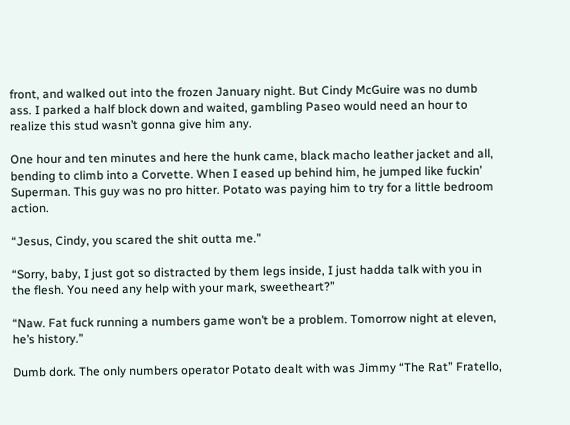front, and walked out into the frozen January night. But Cindy McGuire was no dumb ass. I parked a half block down and waited, gambling Paseo would need an hour to realize this stud wasn’t gonna give him any.

One hour and ten minutes and here the hunk came, black macho leather jacket and all, bending to climb into a Corvette. When I eased up behind him, he jumped like fuckin’ Superman. This guy was no pro hitter. Potato was paying him to try for a little bedroom action.

“Jesus, Cindy, you scared the shit outta me.”

“Sorry, baby, I just got so distracted by them legs inside, I just hadda talk with you in the flesh. You need any help with your mark, sweetheart?”

“Naw. Fat fuck running a numbers game won’t be a problem. Tomorrow night at eleven, he’s history.”

Dumb dork. The only numbers operator Potato dealt with was Jimmy “The Rat” Fratello,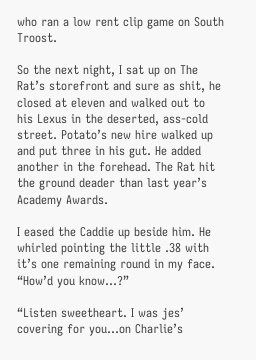who ran a low rent clip game on South Troost.

So the next night, I sat up on The Rat’s storefront and sure as shit, he closed at eleven and walked out to his Lexus in the deserted, ass-cold street. Potato’s new hire walked up and put three in his gut. He added another in the forehead. The Rat hit the ground deader than last year’s Academy Awards.

I eased the Caddie up beside him. He whirled pointing the little .38 with it’s one remaining round in my face. “How’d you know…?”

“Listen sweetheart. I was jes’ covering for you…on Charlie’s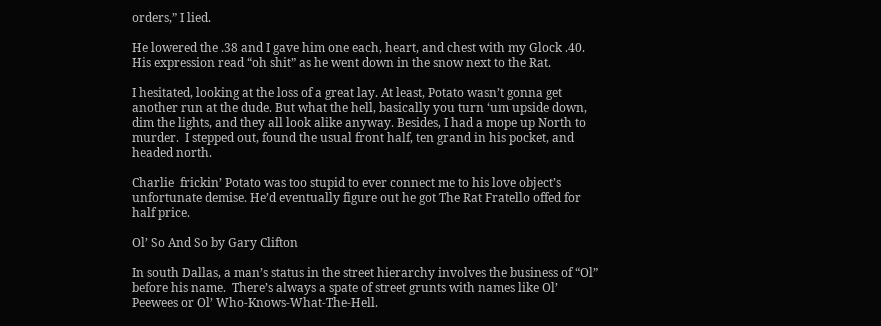orders,” I lied.

He lowered the .38 and I gave him one each, heart, and chest with my Glock .40. His expression read “oh shit” as he went down in the snow next to the Rat.

I hesitated, looking at the loss of a great lay. At least, Potato wasn’t gonna get another run at the dude. But what the hell, basically you turn ‘um upside down, dim the lights, and they all look alike anyway. Besides, I had a mope up North to murder.  I stepped out, found the usual front half, ten grand in his pocket, and headed north.

Charlie  frickin’ Potato was too stupid to ever connect me to his love object’s unfortunate demise. He’d eventually figure out he got The Rat Fratello offed for half price.

Ol’ So And So by Gary Clifton

In south Dallas, a man’s status in the street hierarchy involves the business of “Ol” before his name.  There’s always a spate of street grunts with names like Ol’ Peewees or Ol’ Who-Knows-What-The-Hell.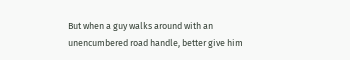But when a guy walks around with an unencumbered road handle, better give him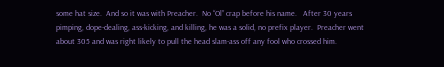some hat size.  And so it was with Preacher.  No “Ol” crap before his name.   After 30 years pimping, dope-dealing, ass-kicking, and killing, he was a solid, no prefix player.  Preacher went about 305 and was right likely to pull the head slam-ass off any fool who crossed him.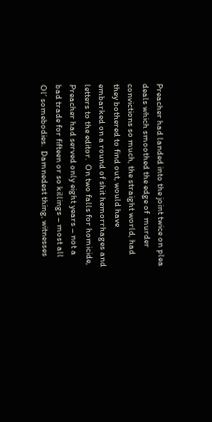Preacher had landed into the joint twice on plea deals which smoothed the edge of  murder convictions so much, the straight world, had they bothered to find out, would have embarked on a round of shit hemorrhages and letters to the editor.  On two falls for homicide, Preacher had served only eight years – not a bad trade for fifteen or so killings – most all Ol’ somebodies.  Damnedest thing, witnesses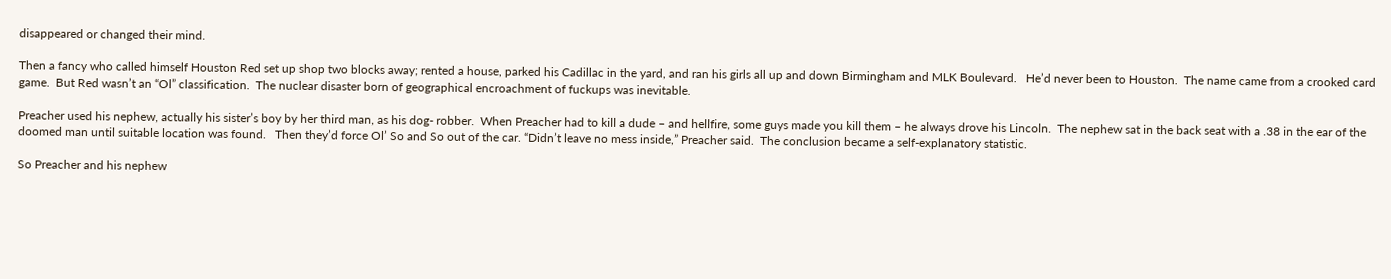disappeared or changed their mind.

Then a fancy who called himself Houston Red set up shop two blocks away; rented a house, parked his Cadillac in the yard, and ran his girls all up and down Birmingham and MLK Boulevard.   He’d never been to Houston.  The name came from a crooked card game.  But Red wasn’t an “Ol” classification.  The nuclear disaster born of geographical encroachment of fuckups was inevitable.

Preacher used his nephew, actually his sister’s boy by her third man, as his dog- robber.  When Preacher had to kill a dude – and hellfire, some guys made you kill them – he always drove his Lincoln.  The nephew sat in the back seat with a .38 in the ear of the doomed man until suitable location was found.   Then they’d force Ol’ So and So out of the car. “Didn’t leave no mess inside,” Preacher said.  The conclusion became a self-explanatory statistic.

So Preacher and his nephew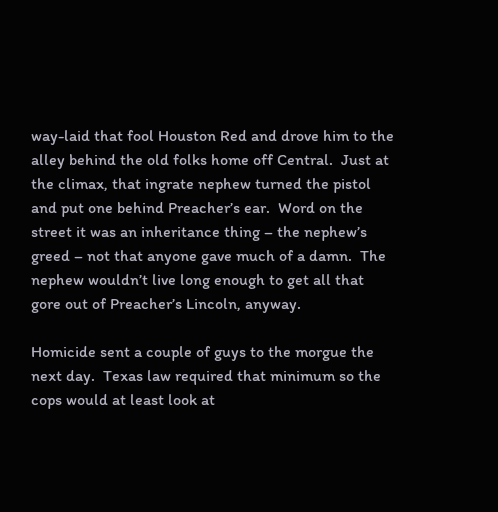way-laid that fool Houston Red and drove him to the alley behind the old folks home off Central.  Just at the climax, that ingrate nephew turned the pistol and put one behind Preacher’s ear.  Word on the street it was an inheritance thing – the nephew’s greed – not that anyone gave much of a damn.  The nephew wouldn’t live long enough to get all that gore out of Preacher’s Lincoln, anyway.

Homicide sent a couple of guys to the morgue the next day.  Texas law required that minimum so the cops would at least look at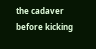the cadaver before kicking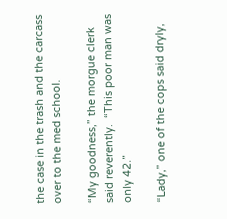the case in the trash and the carcass over to the med school.

“My goodness,” the morgue clerk said reverently.  “This poor man was only 42.”

“Lady,” one of the cops said dryly,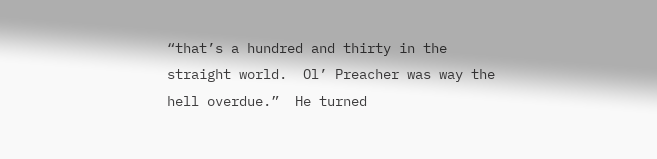“that’s a hundred and thirty in the straight world.  Ol’ Preacher was way the hell overdue.”  He turned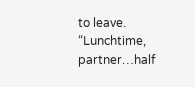to leave. “Lunchtime, partner…half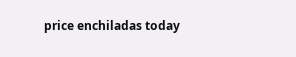price enchiladas today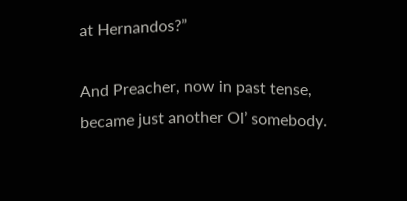at Hernandos?”

And Preacher, now in past tense, became just another Ol’ somebody.